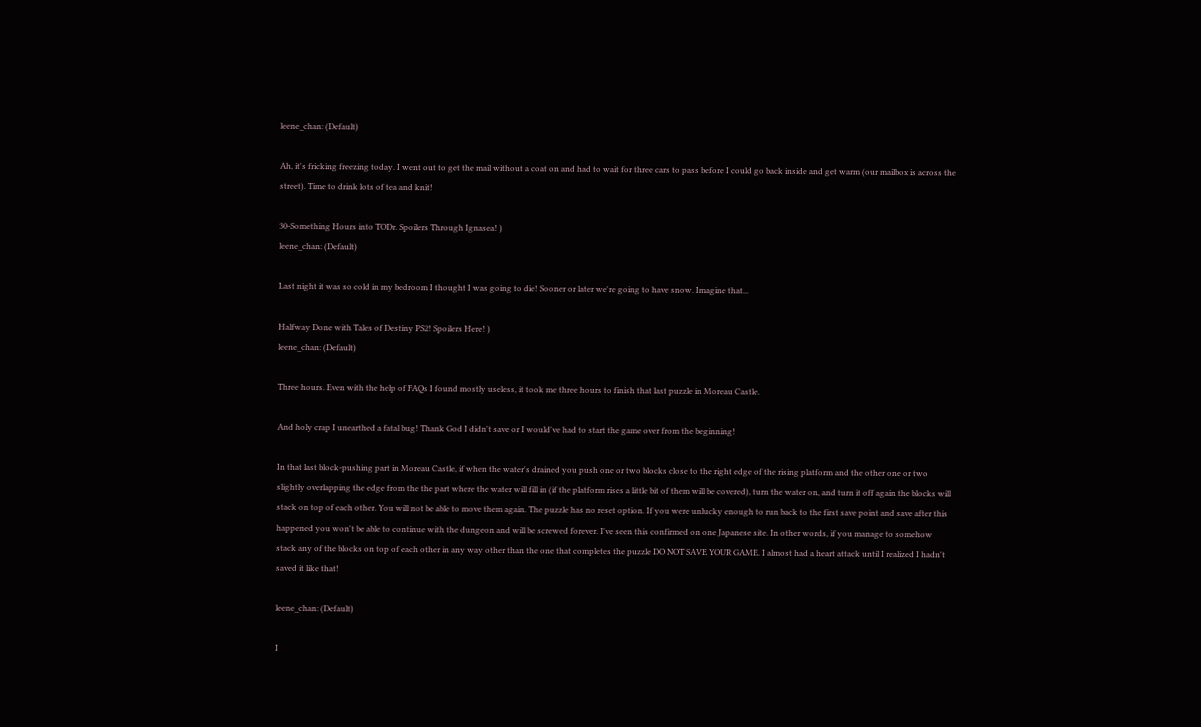leene_chan: (Default)

Ah, it's fricking freezing today. I went out to get the mail without a coat on and had to wait for three cars to pass before I could go back inside and get warm (our mailbox is across the street). Time to drink lots of tea and knit!

30-Something Hours into TODr. Spoilers Through Ignasea! )
leene_chan: (Default)

Last night it was so cold in my bedroom I thought I was going to die! Sooner or later we're going to have snow. Imagine that...

Halfway Done with Tales of Destiny PS2! Spoilers Here! )
leene_chan: (Default)

Three hours. Even with the help of FAQs I found mostly useless, it took me three hours to finish that last puzzle in Moreau Castle.

And holy crap I unearthed a fatal bug! Thank God I didn't save or I would've had to start the game over from the beginning!

In that last block-pushing part in Moreau Castle, if when the water's drained you push one or two blocks close to the right edge of the rising platform and the other one or two slightly overlapping the edge from the the part where the water will fill in (if the platform rises a little bit of them will be covered), turn the water on, and turn it off again the blocks will stack on top of each other. You will not be able to move them again. The puzzle has no reset option. If you were unlucky enough to run back to the first save point and save after this happened you won't be able to continue with the dungeon and will be screwed forever. I've seen this confirmed on one Japanese site. In other words, if you manage to somehow stack any of the blocks on top of each other in any way other than the one that completes the puzzle DO NOT SAVE YOUR GAME. I almost had a heart attack until I realized I hadn't saved it like that!

leene_chan: (Default)

I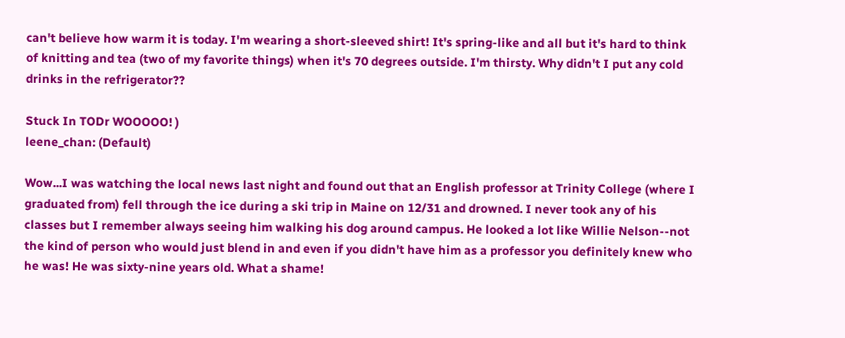can't believe how warm it is today. I'm wearing a short-sleeved shirt! It's spring-like and all but it's hard to think of knitting and tea (two of my favorite things) when it's 70 degrees outside. I'm thirsty. Why didn't I put any cold drinks in the refrigerator??

Stuck In TODr WOOOOO! )
leene_chan: (Default)

Wow...I was watching the local news last night and found out that an English professor at Trinity College (where I graduated from) fell through the ice during a ski trip in Maine on 12/31 and drowned. I never took any of his classes but I remember always seeing him walking his dog around campus. He looked a lot like Willie Nelson--not the kind of person who would just blend in and even if you didn't have him as a professor you definitely knew who he was! He was sixty-nine years old. What a shame!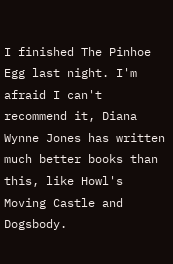I finished The Pinhoe Egg last night. I'm afraid I can't recommend it, Diana Wynne Jones has written much better books than this, like Howl's Moving Castle and Dogsbody.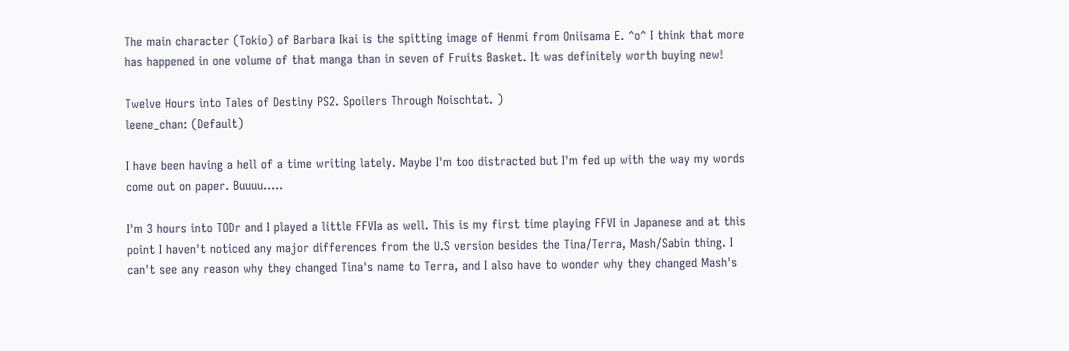The main character (Tokio) of Barbara Ikai is the spitting image of Henmi from Oniisama E. ^o^ I think that more has happened in one volume of that manga than in seven of Fruits Basket. It was definitely worth buying new!

Twelve Hours into Tales of Destiny PS2. Spoilers Through Noischtat. )
leene_chan: (Default)

I have been having a hell of a time writing lately. Maybe I'm too distracted but I'm fed up with the way my words come out on paper. Buuuu.....

I'm 3 hours into TODr and I played a little FFVIa as well. This is my first time playing FFVI in Japanese and at this point I haven't noticed any major differences from the U.S version besides the Tina/Terra, Mash/Sabin thing. I can't see any reason why they changed Tina's name to Terra, and I also have to wonder why they changed Mash's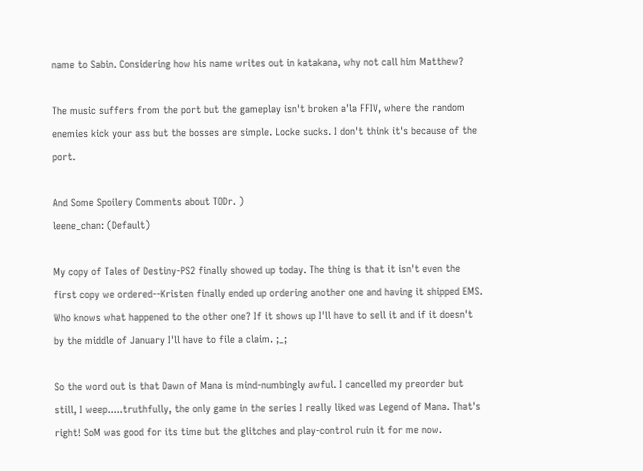name to Sabin. Considering how his name writes out in katakana, why not call him Matthew?

The music suffers from the port but the gameplay isn't broken a'la FFIV, where the random enemies kick your ass but the bosses are simple. Locke sucks. I don't think it's because of the port.

And Some Spoilery Comments about TODr. )
leene_chan: (Default)

My copy of Tales of Destiny-PS2 finally showed up today. The thing is that it isn't even the first copy we ordered--Kristen finally ended up ordering another one and having it shipped EMS. Who knows what happened to the other one? If it shows up I'll have to sell it and if it doesn't by the middle of January I'll have to file a claim. ;_;

So the word out is that Dawn of Mana is mind-numbingly awful. I cancelled my preorder but still, I weep.....truthfully, the only game in the series I really liked was Legend of Mana. That's right! SoM was good for its time but the glitches and play-control ruin it for me now.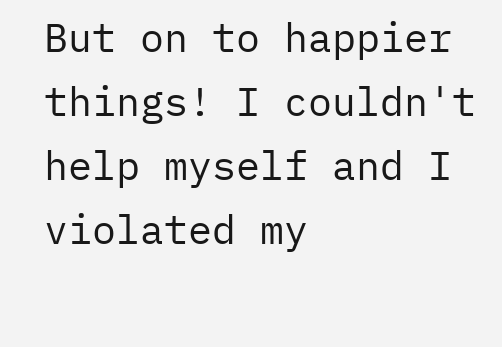But on to happier things! I couldn't help myself and I violated my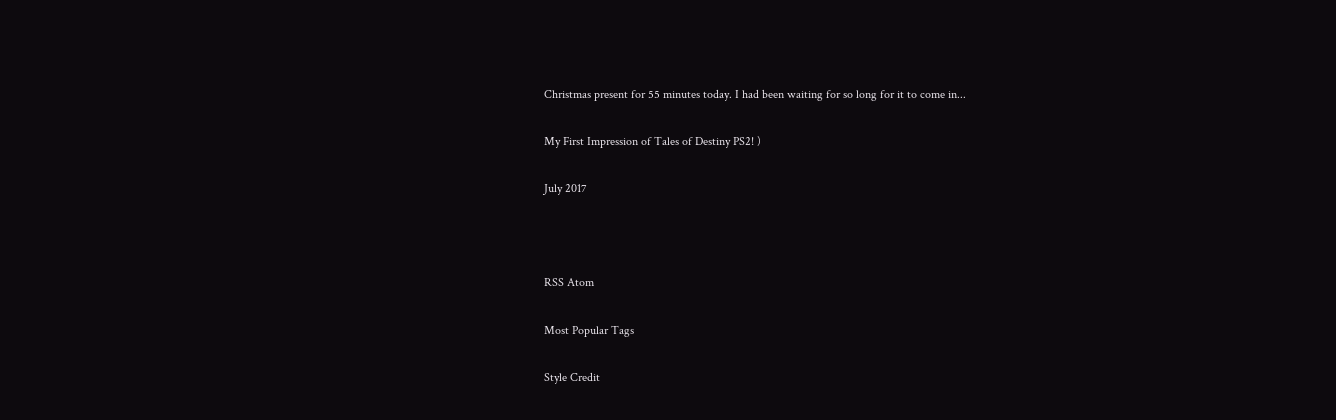Christmas present for 55 minutes today. I had been waiting for so long for it to come in...

My First Impression of Tales of Destiny PS2! )

July 2017



RSS Atom

Most Popular Tags

Style Credit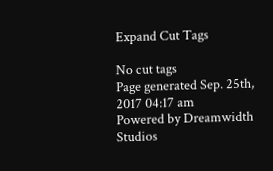Expand Cut Tags

No cut tags
Page generated Sep. 25th, 2017 04:17 am
Powered by Dreamwidth Studios